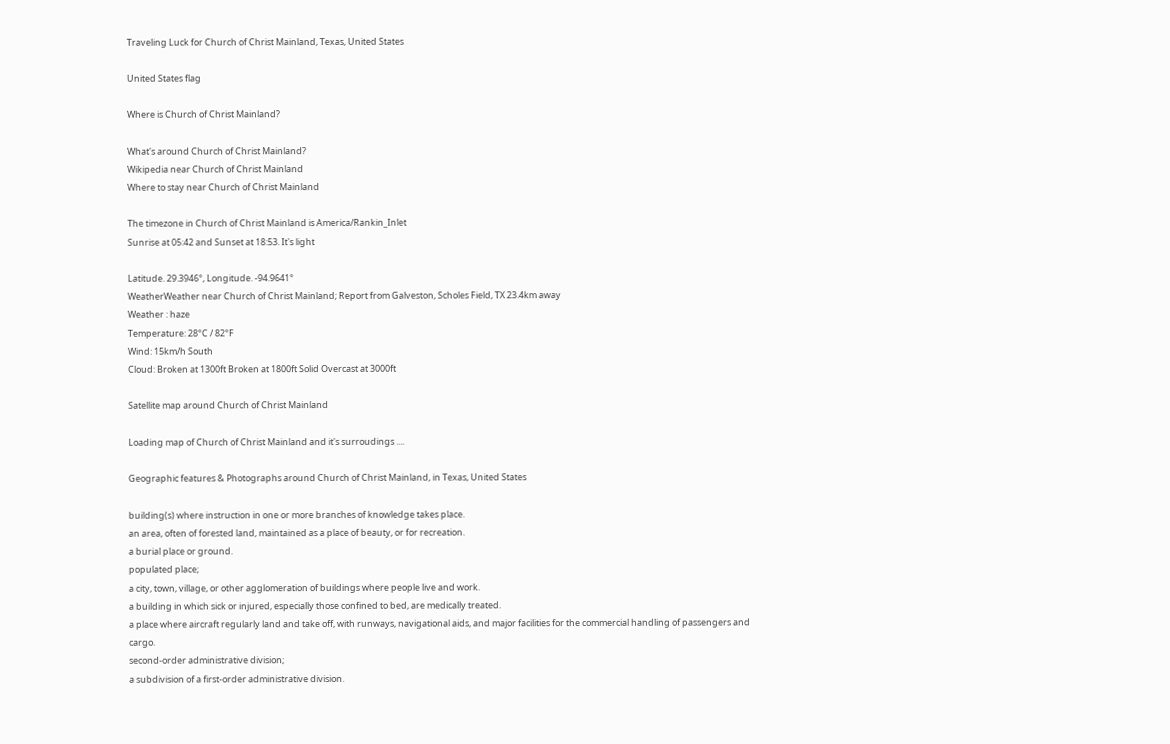Traveling Luck for Church of Christ Mainland, Texas, United States

United States flag

Where is Church of Christ Mainland?

What's around Church of Christ Mainland?
Wikipedia near Church of Christ Mainland
Where to stay near Church of Christ Mainland

The timezone in Church of Christ Mainland is America/Rankin_Inlet
Sunrise at 05:42 and Sunset at 18:53. It's light

Latitude. 29.3946°, Longitude. -94.9641°
WeatherWeather near Church of Christ Mainland; Report from Galveston, Scholes Field, TX 23.4km away
Weather : haze
Temperature: 28°C / 82°F
Wind: 15km/h South
Cloud: Broken at 1300ft Broken at 1800ft Solid Overcast at 3000ft

Satellite map around Church of Christ Mainland

Loading map of Church of Christ Mainland and it's surroudings ....

Geographic features & Photographs around Church of Christ Mainland, in Texas, United States

building(s) where instruction in one or more branches of knowledge takes place.
an area, often of forested land, maintained as a place of beauty, or for recreation.
a burial place or ground.
populated place;
a city, town, village, or other agglomeration of buildings where people live and work.
a building in which sick or injured, especially those confined to bed, are medically treated.
a place where aircraft regularly land and take off, with runways, navigational aids, and major facilities for the commercial handling of passengers and cargo.
second-order administrative division;
a subdivision of a first-order administrative division.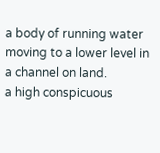a body of running water moving to a lower level in a channel on land.
a high conspicuous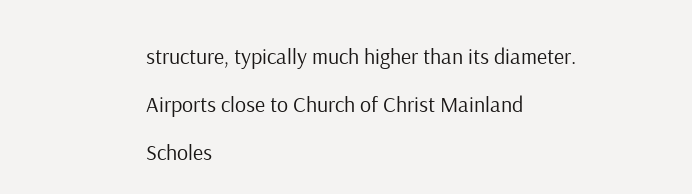structure, typically much higher than its diameter.

Airports close to Church of Christ Mainland

Scholes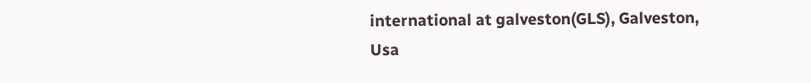international at galveston(GLS), Galveston, Usa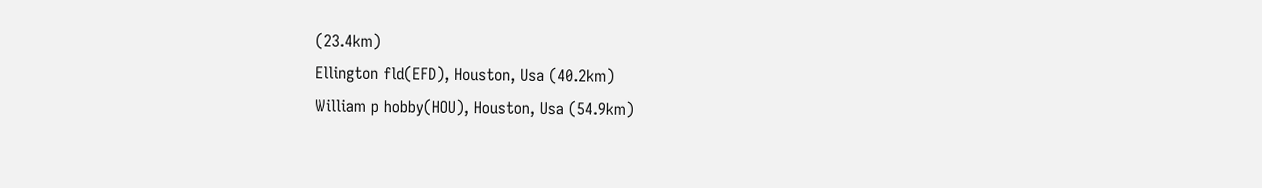(23.4km)
Ellington fld(EFD), Houston, Usa (40.2km)
William p hobby(HOU), Houston, Usa (54.9km)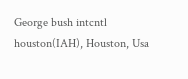George bush intcntl houston(IAH), Houston, Usa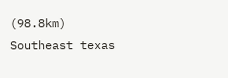(98.8km)
Southeast texas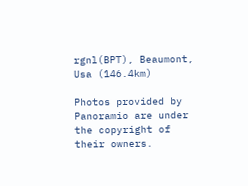rgnl(BPT), Beaumont, Usa (146.4km)

Photos provided by Panoramio are under the copyright of their owners.